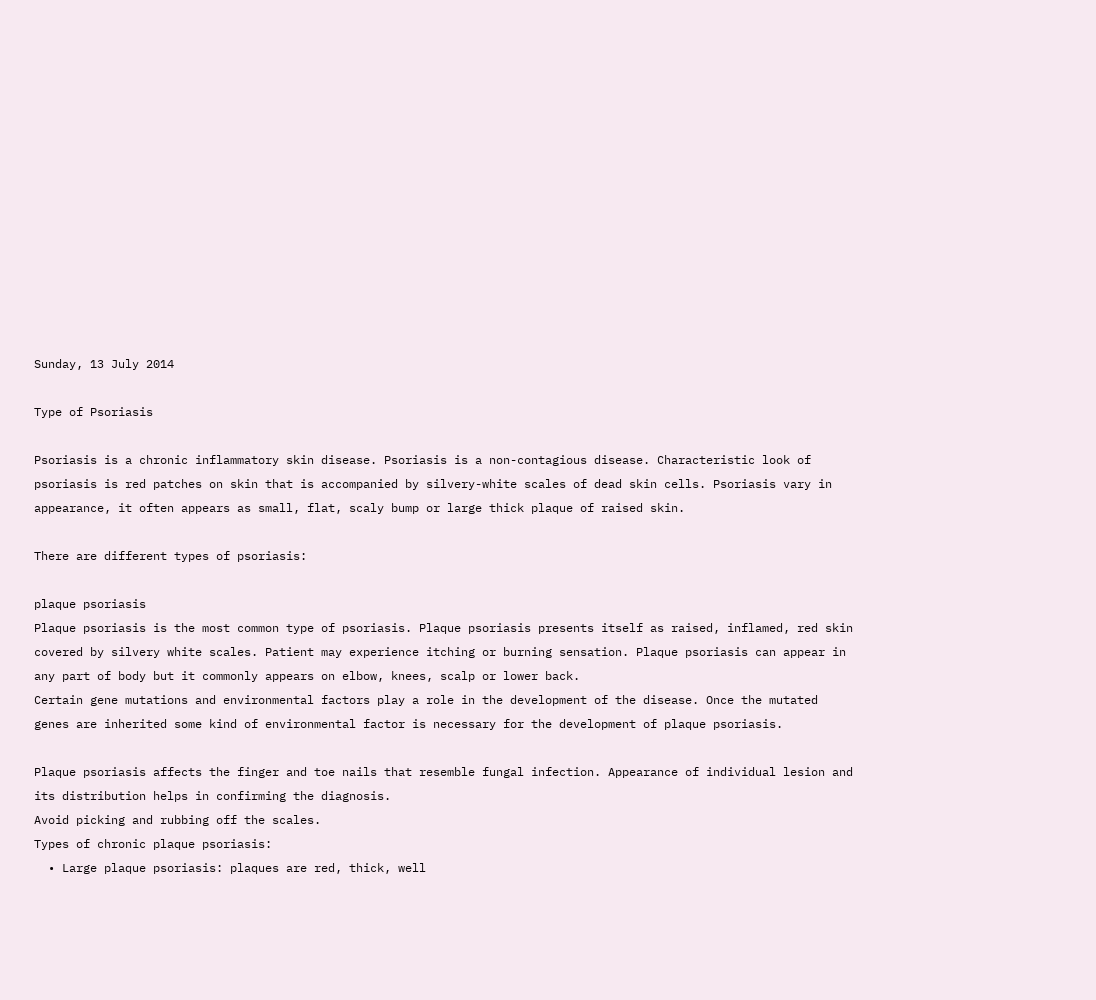Sunday, 13 July 2014

Type of Psoriasis

Psoriasis is a chronic inflammatory skin disease. Psoriasis is a non-contagious disease. Characteristic look of psoriasis is red patches on skin that is accompanied by silvery-white scales of dead skin cells. Psoriasis vary in appearance, it often appears as small, flat, scaly bump or large thick plaque of raised skin.

There are different types of psoriasis:

plaque psoriasis
Plaque psoriasis is the most common type of psoriasis. Plaque psoriasis presents itself as raised, inflamed, red skin covered by silvery white scales. Patient may experience itching or burning sensation. Plaque psoriasis can appear in any part of body but it commonly appears on elbow, knees, scalp or lower back.
Certain gene mutations and environmental factors play a role in the development of the disease. Once the mutated genes are inherited some kind of environmental factor is necessary for the development of plaque psoriasis.

Plaque psoriasis affects the finger and toe nails that resemble fungal infection. Appearance of individual lesion and its distribution helps in confirming the diagnosis.
Avoid picking and rubbing off the scales.
Types of chronic plaque psoriasis:
  • Large plaque psoriasis: plaques are red, thick, well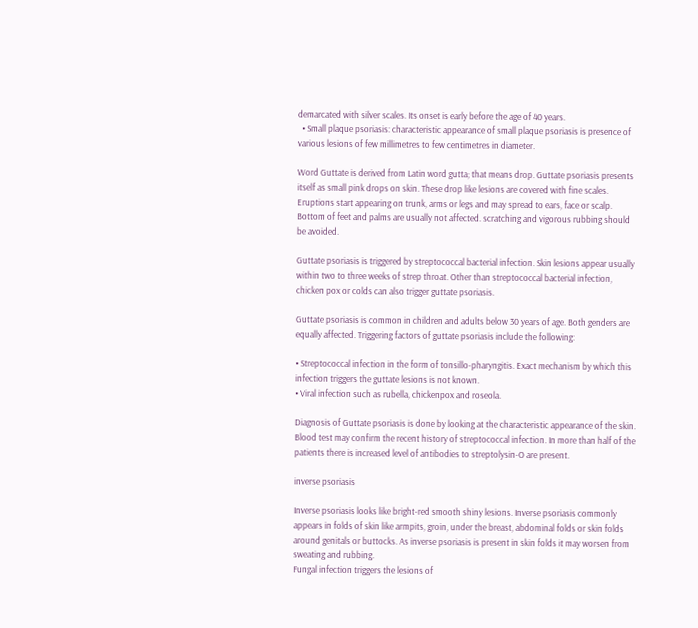demarcated with silver scales. Its onset is early before the age of 40 years.
  • Small plaque psoriasis: characteristic appearance of small plaque psoriasis is presence of various lesions of few millimetres to few centimetres in diameter.

Word Guttate is derived from Latin word gutta; that means drop. Guttate psoriasis presents itself as small pink drops on skin. These drop like lesions are covered with fine scales. Eruptions start appearing on trunk, arms or legs and may spread to ears, face or scalp. Bottom of feet and palms are usually not affected. scratching and vigorous rubbing should be avoided.

Guttate psoriasis is triggered by streptococcal bacterial infection. Skin lesions appear usually within two to three weeks of strep throat. Other than streptococcal bacterial infection, chicken pox or colds can also trigger guttate psoriasis.

Guttate psoriasis is common in children and adults below 30 years of age. Both genders are equally affected. Triggering factors of guttate psoriasis include the following:

• Streptococcal infection in the form of tonsillo-pharyngitis. Exact mechanism by which this infection triggers the guttate lesions is not known.
• Viral infection such as rubella, chickenpox and roseola.

Diagnosis of Guttate psoriasis is done by looking at the characteristic appearance of the skin. Blood test may confirm the recent history of streptococcal infection. In more than half of the patients there is increased level of antibodies to streptolysin-O are present.

inverse psoriasis

Inverse psoriasis looks like bright-red smooth shiny lesions. Inverse psoriasis commonly appears in folds of skin like armpits, groin, under the breast, abdominal folds or skin folds around genitals or buttocks. As inverse psoriasis is present in skin folds it may worsen from sweating and rubbing.
Fungal infection triggers the lesions of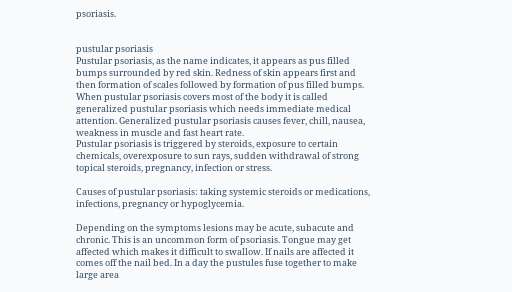psoriasis.


pustular psoriasis
Pustular psoriasis, as the name indicates, it appears as pus filled bumps surrounded by red skin. Redness of skin appears first and then formation of scales followed by formation of pus filled bumps. When pustular psoriasis covers most of the body it is called generalized pustular psoriasis which needs immediate medical attention. Generalized pustular psoriasis causes fever, chill, nausea, weakness in muscle and fast heart rate.
Pustular psoriasis is triggered by steroids, exposure to certain chemicals, overexposure to sun rays, sudden withdrawal of strong topical steroids, pregnancy, infection or stress.

Causes of pustular psoriasis: taking systemic steroids or medications, infections, pregnancy or hypoglycemia.

Depending on the symptoms lesions may be acute, subacute and chronic. This is an uncommon form of psoriasis. Tongue may get affected which makes it difficult to swallow. If nails are affected it comes off the nail bed. In a day the pustules fuse together to make large area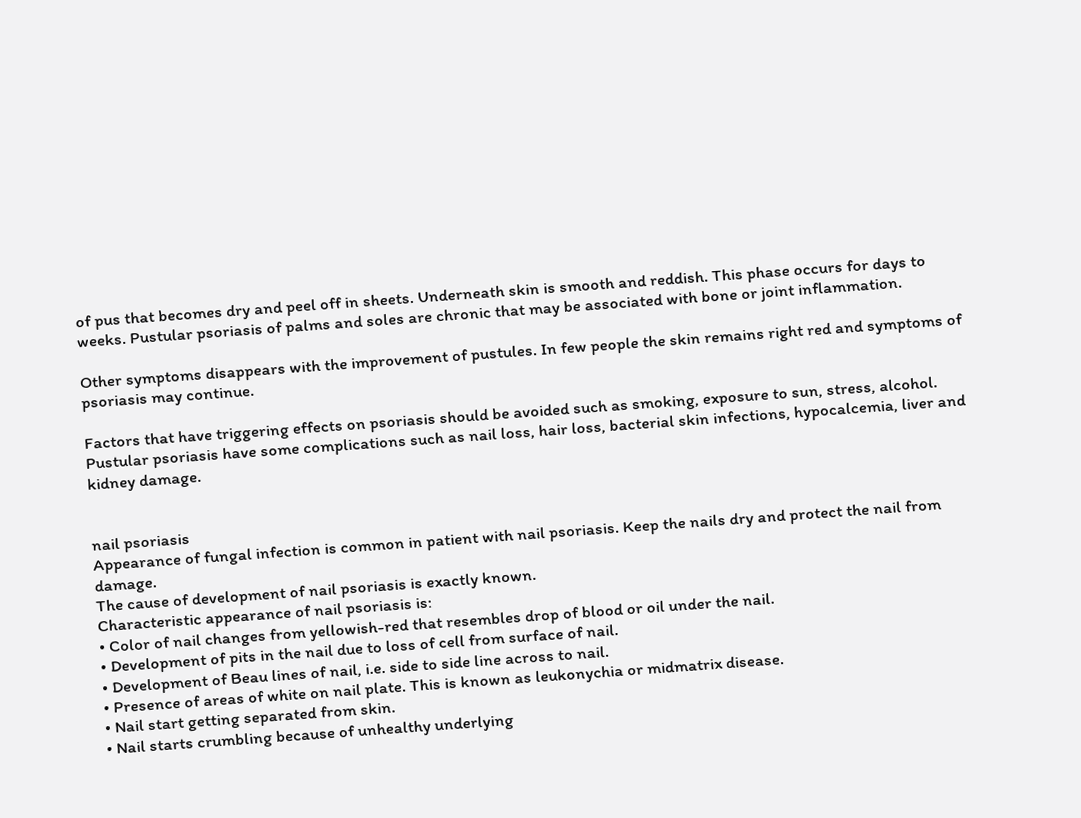of pus that becomes dry and peel off in sheets. Underneath skin is smooth and reddish. This phase occurs for days to weeks. Pustular psoriasis of palms and soles are chronic that may be associated with bone or joint inflammation.

Other symptoms disappears with the improvement of pustules. In few people the skin remains right red and symptoms of psoriasis may continue.

Factors that have triggering effects on psoriasis should be avoided such as smoking, exposure to sun, stress, alcohol.
Pustular psoriasis have some complications such as nail loss, hair loss, bacterial skin infections, hypocalcemia, liver and kidney damage.


nail psoriasis
Appearance of fungal infection is common in patient with nail psoriasis. Keep the nails dry and protect the nail from damage.
The cause of development of nail psoriasis is exactly known.
Characteristic appearance of nail psoriasis is:
• Color of nail changes from yellowish-red that resembles drop of blood or oil under the nail.
• Development of pits in the nail due to loss of cell from surface of nail.
• Development of Beau lines of nail, i.e. side to side line across to nail.
• Presence of areas of white on nail plate. This is known as leukonychia or midmatrix disease.
• Nail start getting separated from skin.
• Nail starts crumbling because of unhealthy underlying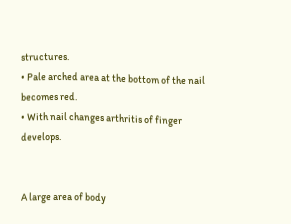structures.
• Pale arched area at the bottom of the nail becomes red.
• With nail changes arthritis of finger develops.


A large area of body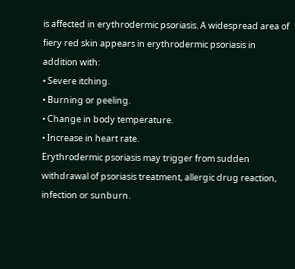is affected in erythrodermic psoriasis. A widespread area of fiery red skin appears in erythrodermic psoriasis in addition with:
• Severe itching.
• Burning or peeling.
• Change in body temperature.
• Increase in heart rate.
Erythrodermic psoriasis may trigger from sudden withdrawal of psoriasis treatment, allergic drug reaction, infection or sunburn.